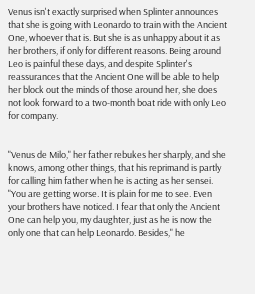Venus isn't exactly surprised when Splinter announces that she is going with Leonardo to train with the Ancient One, whoever that is. But she is as unhappy about it as her brothers, if only for different reasons. Being around Leo is painful these days, and despite Splinter's reassurances that the Ancient One will be able to help her block out the minds of those around her, she does not look forward to a two-month boat ride with only Leo for company.


"Venus de Milo," her father rebukes her sharply, and she knows, among other things, that his reprimand is partly for calling him father when he is acting as her sensei. "You are getting worse. It is plain for me to see. Even your brothers have noticed. I fear that only the Ancient One can help you, my daughter, just as he is now the only one that can help Leonardo. Besides," he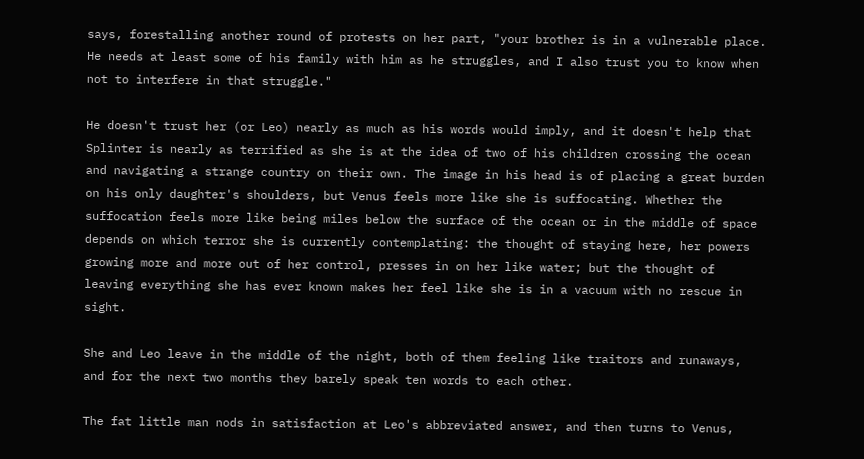says, forestalling another round of protests on her part, "your brother is in a vulnerable place. He needs at least some of his family with him as he struggles, and I also trust you to know when not to interfere in that struggle."

He doesn't trust her (or Leo) nearly as much as his words would imply, and it doesn't help that Splinter is nearly as terrified as she is at the idea of two of his children crossing the ocean and navigating a strange country on their own. The image in his head is of placing a great burden on his only daughter's shoulders, but Venus feels more like she is suffocating. Whether the suffocation feels more like being miles below the surface of the ocean or in the middle of space depends on which terror she is currently contemplating: the thought of staying here, her powers growing more and more out of her control, presses in on her like water; but the thought of leaving everything she has ever known makes her feel like she is in a vacuum with no rescue in sight.

She and Leo leave in the middle of the night, both of them feeling like traitors and runaways, and for the next two months they barely speak ten words to each other.

The fat little man nods in satisfaction at Leo's abbreviated answer, and then turns to Venus,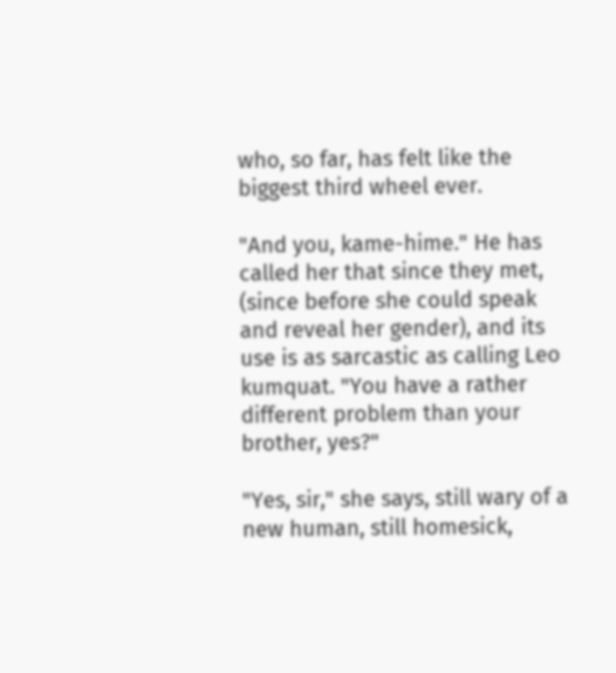who, so far, has felt like the biggest third wheel ever.

"And you, kame-hime." He has called her that since they met, (since before she could speak and reveal her gender), and its use is as sarcastic as calling Leo kumquat. "You have a rather different problem than your brother, yes?"

"Yes, sir," she says, still wary of a new human, still homesick,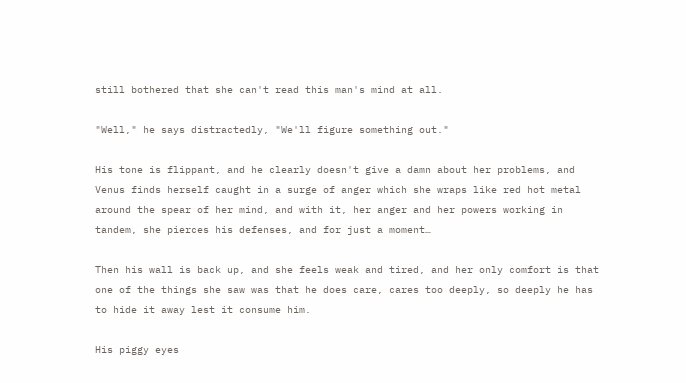still bothered that she can't read this man's mind at all.

"Well," he says distractedly, "We'll figure something out."

His tone is flippant, and he clearly doesn't give a damn about her problems, and Venus finds herself caught in a surge of anger which she wraps like red hot metal around the spear of her mind, and with it, her anger and her powers working in tandem, she pierces his defenses, and for just a moment…

Then his wall is back up, and she feels weak and tired, and her only comfort is that one of the things she saw was that he does care, cares too deeply, so deeply he has to hide it away lest it consume him.

His piggy eyes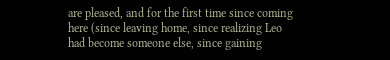are pleased, and for the first time since coming here (since leaving home, since realizing Leo had become someone else, since gaining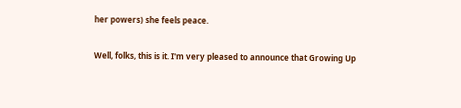her powers) she feels peace.

Well, folks, this is it. I'm very pleased to announce that Growing Up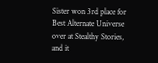Sister won 3rd place for Best Alternate Universe over at Stealthy Stories, and it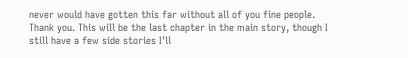never would have gotten this far without all of you fine people. Thank you. This will be the last chapter in the main story, though I still have a few side stories I'll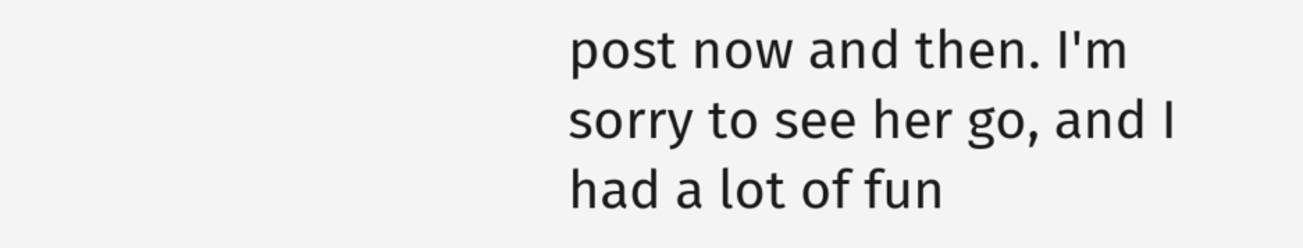post now and then. I'm sorry to see her go, and I had a lot of fun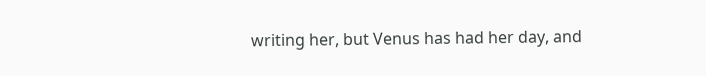writing her, but Venus has had her day, and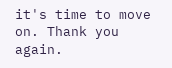it's time to move on. Thank you again.